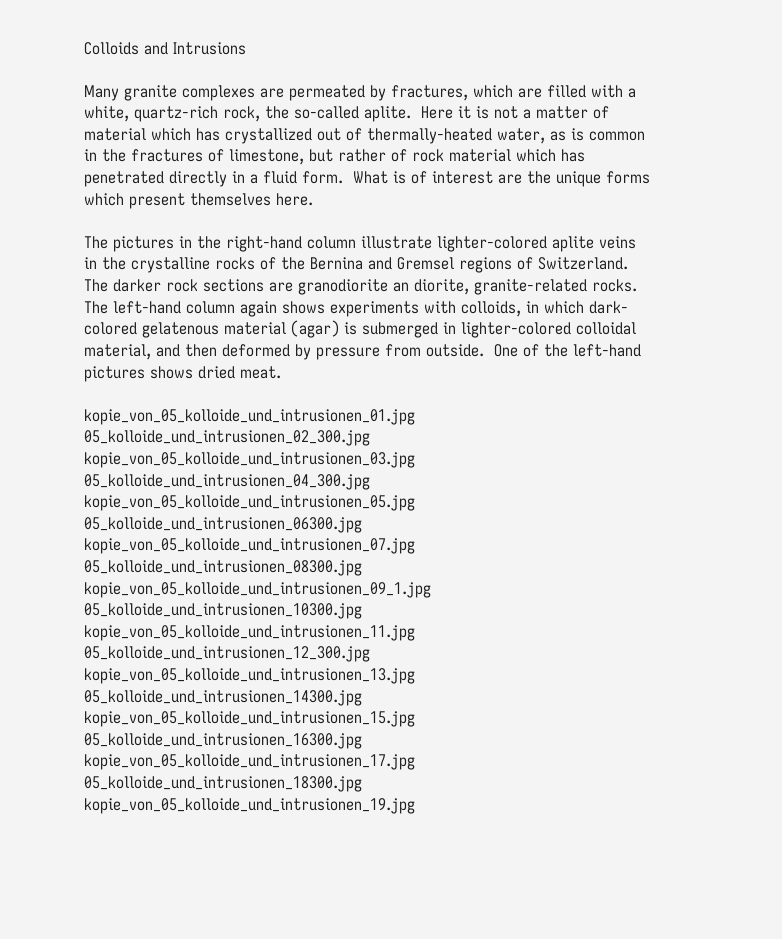Colloids and Intrusions

Many granite complexes are permeated by fractures, which are filled with a white, quartz-rich rock, the so-called aplite.  Here it is not a matter of material which has crystallized out of thermally-heated water, as is common in the fractures of limestone, but rather of rock material which has penetrated directly in a fluid form.  What is of interest are the unique forms which present themselves here.

The pictures in the right-hand column illustrate lighter-colored aplite veins in the crystalline rocks of the Bernina and Gremsel regions of Switzerland.  The darker rock sections are granodiorite an diorite, granite-related rocks.  The left-hand column again shows experiments with colloids, in which dark-colored gelatenous material (agar) is submerged in lighter-colored colloidal material, and then deformed by pressure from outside.  One of the left-hand pictures shows dried meat.

kopie_von_05_kolloide_und_intrusionen_01.jpg 05_kolloide_und_intrusionen_02_300.jpg
kopie_von_05_kolloide_und_intrusionen_03.jpg 05_kolloide_und_intrusionen_04_300.jpg
kopie_von_05_kolloide_und_intrusionen_05.jpg 05_kolloide_und_intrusionen_06300.jpg
kopie_von_05_kolloide_und_intrusionen_07.jpg 05_kolloide_und_intrusionen_08300.jpg
kopie_von_05_kolloide_und_intrusionen_09_1.jpg 05_kolloide_und_intrusionen_10300.jpg
kopie_von_05_kolloide_und_intrusionen_11.jpg 05_kolloide_und_intrusionen_12_300.jpg
kopie_von_05_kolloide_und_intrusionen_13.jpg 05_kolloide_und_intrusionen_14300.jpg
kopie_von_05_kolloide_und_intrusionen_15.jpg 05_kolloide_und_intrusionen_16300.jpg
kopie_von_05_kolloide_und_intrusionen_17.jpg 05_kolloide_und_intrusionen_18300.jpg
kopie_von_05_kolloide_und_intrusionen_19.jpg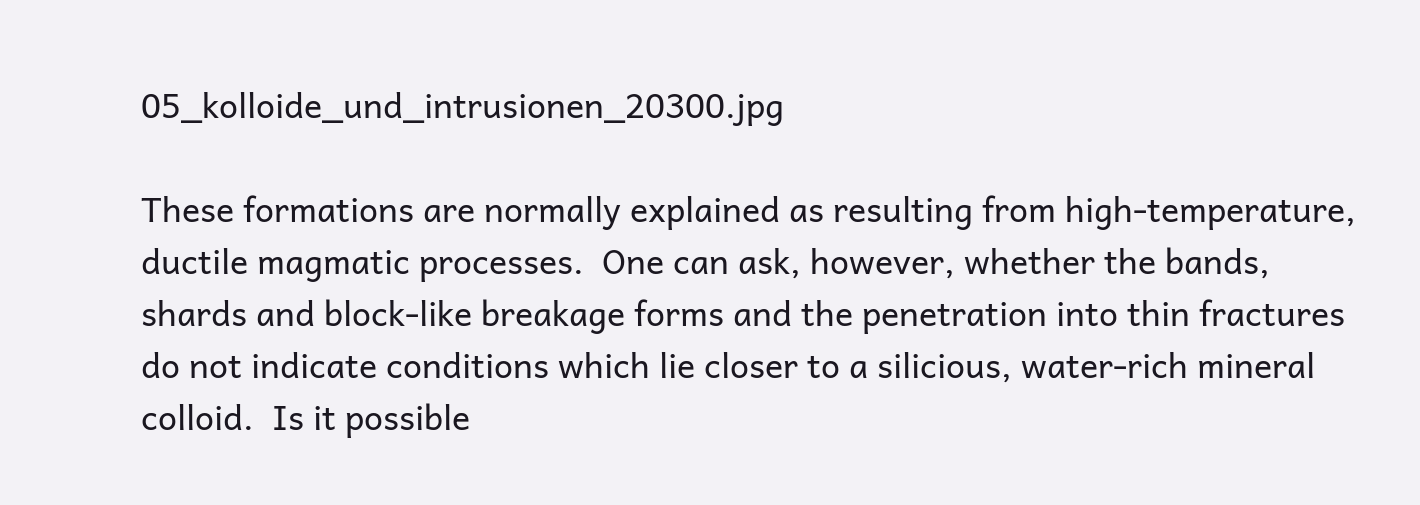05_kolloide_und_intrusionen_20300.jpg

These formations are normally explained as resulting from high-temperature, ductile magmatic processes.  One can ask, however, whether the bands, shards and block-like breakage forms and the penetration into thin fractures do not indicate conditions which lie closer to a silicious, water-rich mineral colloid.  Is it possible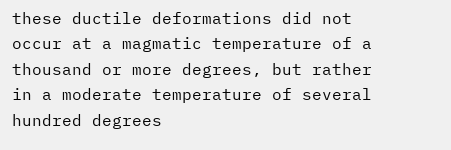these ductile deformations did not occur at a magmatic temperature of a thousand or more degrees, but rather in a moderate temperature of several hundred degrees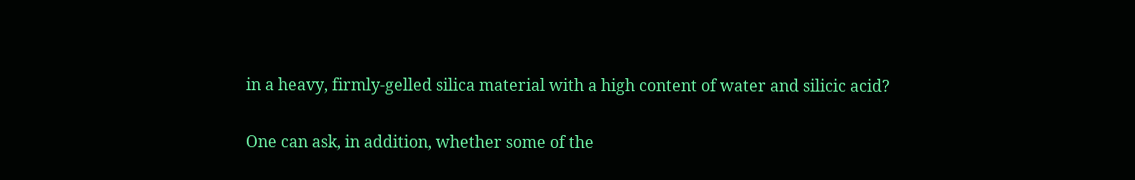in a heavy, firmly-gelled silica material with a high content of water and silicic acid?

One can ask, in addition, whether some of the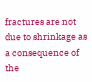fractures are not due to shrinkage as a consequence of the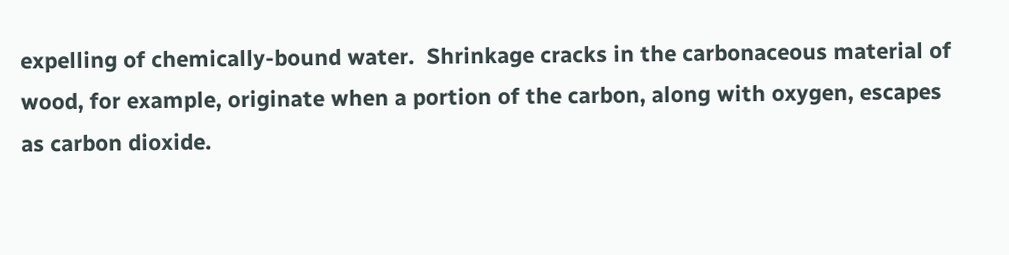expelling of chemically-bound water.  Shrinkage cracks in the carbonaceous material of wood, for example, originate when a portion of the carbon, along with oxygen, escapes as carbon dioxide.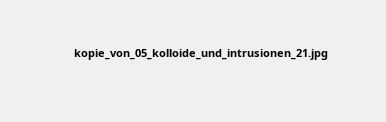kopie_von_05_kolloide_und_intrusionen_21.jpg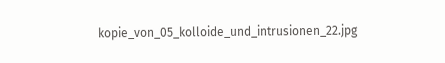kopie_von_05_kolloide_und_intrusionen_22.jpg